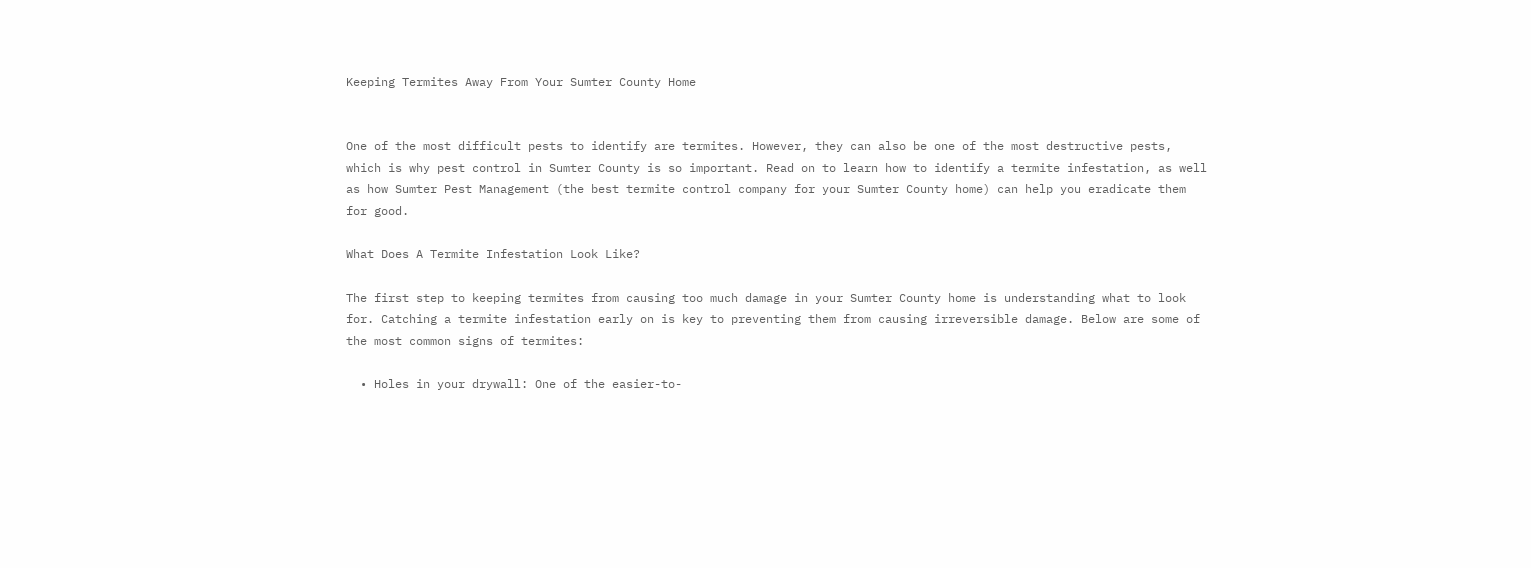Keeping Termites Away From Your Sumter County Home


One of the most difficult pests to identify are termites. However, they can also be one of the most destructive pests, which is why pest control in Sumter County is so important. Read on to learn how to identify a termite infestation, as well as how Sumter Pest Management (the best termite control company for your Sumter County home) can help you eradicate them for good.

What Does A Termite Infestation Look Like?

The first step to keeping termites from causing too much damage in your Sumter County home is understanding what to look for. Catching a termite infestation early on is key to preventing them from causing irreversible damage. Below are some of the most common signs of termites:

  • Holes in your drywall: One of the easier-to-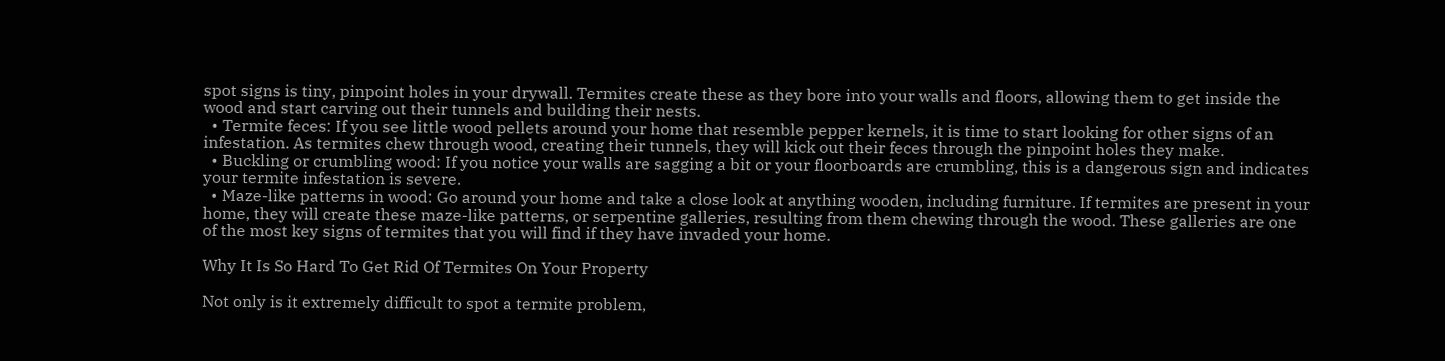spot signs is tiny, pinpoint holes in your drywall. Termites create these as they bore into your walls and floors, allowing them to get inside the wood and start carving out their tunnels and building their nests.
  • Termite feces: If you see little wood pellets around your home that resemble pepper kernels, it is time to start looking for other signs of an infestation. As termites chew through wood, creating their tunnels, they will kick out their feces through the pinpoint holes they make.
  • Buckling or crumbling wood: If you notice your walls are sagging a bit or your floorboards are crumbling, this is a dangerous sign and indicates your termite infestation is severe.
  • Maze-like patterns in wood: Go around your home and take a close look at anything wooden, including furniture. If termites are present in your home, they will create these maze-like patterns, or serpentine galleries, resulting from them chewing through the wood. These galleries are one of the most key signs of termites that you will find if they have invaded your home.

Why It Is So Hard To Get Rid Of Termites On Your Property

Not only is it extremely difficult to spot a termite problem,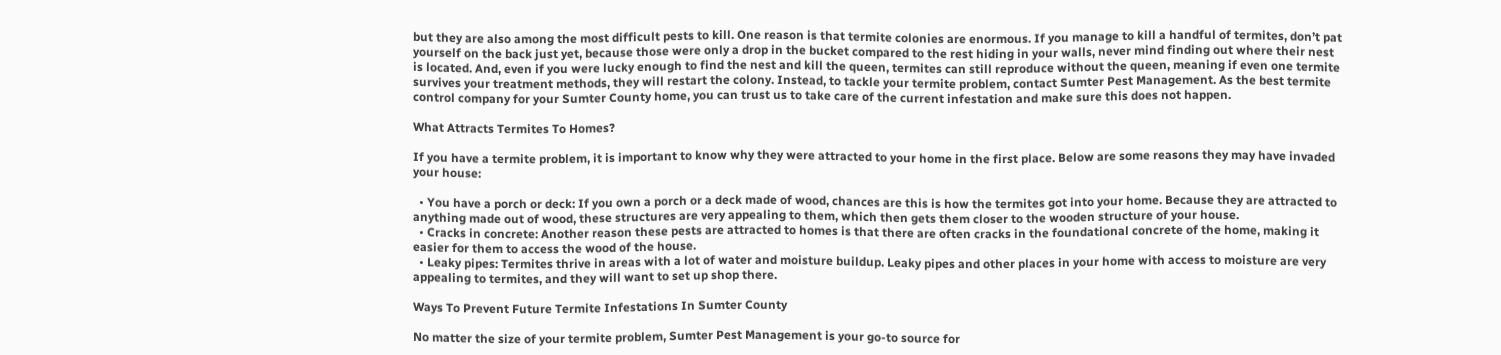but they are also among the most difficult pests to kill. One reason is that termite colonies are enormous. If you manage to kill a handful of termites, don’t pat yourself on the back just yet, because those were only a drop in the bucket compared to the rest hiding in your walls, never mind finding out where their nest is located. And, even if you were lucky enough to find the nest and kill the queen, termites can still reproduce without the queen, meaning if even one termite survives your treatment methods, they will restart the colony. Instead, to tackle your termite problem, contact Sumter Pest Management. As the best termite control company for your Sumter County home, you can trust us to take care of the current infestation and make sure this does not happen.

What Attracts Termites To Homes?

If you have a termite problem, it is important to know why they were attracted to your home in the first place. Below are some reasons they may have invaded your house:

  • You have a porch or deck: If you own a porch or a deck made of wood, chances are this is how the termites got into your home. Because they are attracted to anything made out of wood, these structures are very appealing to them, which then gets them closer to the wooden structure of your house.
  • Cracks in concrete: Another reason these pests are attracted to homes is that there are often cracks in the foundational concrete of the home, making it easier for them to access the wood of the house.
  • Leaky pipes: Termites thrive in areas with a lot of water and moisture buildup. Leaky pipes and other places in your home with access to moisture are very appealing to termites, and they will want to set up shop there.

Ways To Prevent Future Termite Infestations In Sumter County

No matter the size of your termite problem, Sumter Pest Management is your go-to source for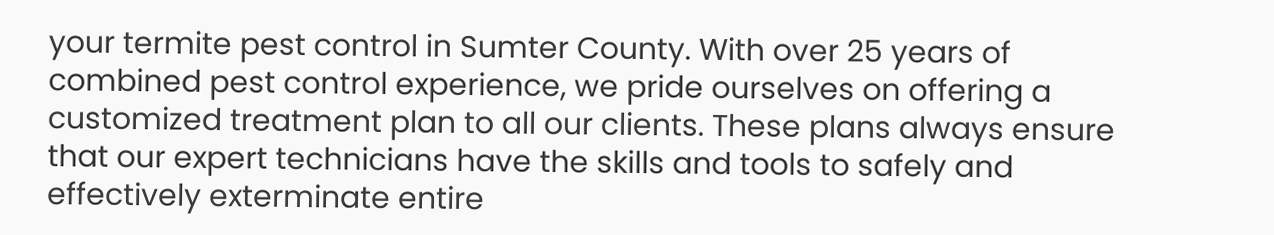your termite pest control in Sumter County. With over 25 years of combined pest control experience, we pride ourselves on offering a customized treatment plan to all our clients. These plans always ensure that our expert technicians have the skills and tools to safely and effectively exterminate entire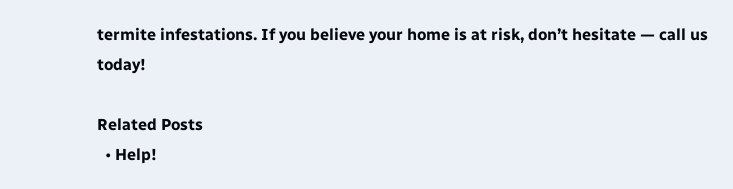termite infestations. If you believe your home is at risk, don’t hesitate — call us today!

Related Posts
  • Help!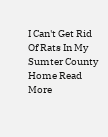I Can't Get Rid Of Rats In My Sumter County Home Read More